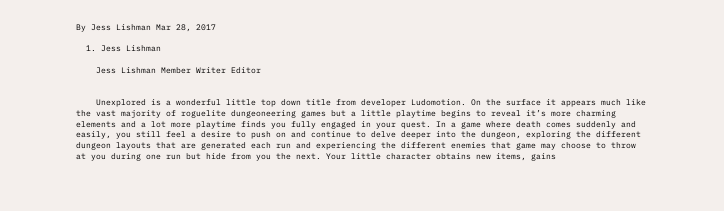By Jess Lishman Mar 28, 2017

  1. Jess Lishman

    Jess Lishman Member Writer Editor


    Unexplored is a wonderful little top down title from developer Ludomotion. On the surface it appears much like the vast majority of roguelite dungeoneering games but a little playtime begins to reveal it’s more charming elements and a lot more playtime finds you fully engaged in your quest. In a game where death comes suddenly and easily, you still feel a desire to push on and continue to delve deeper into the dungeon, exploring the different dungeon layouts that are generated each run and experiencing the different enemies that game may choose to throw at you during one run but hide from you the next. Your little character obtains new items, gains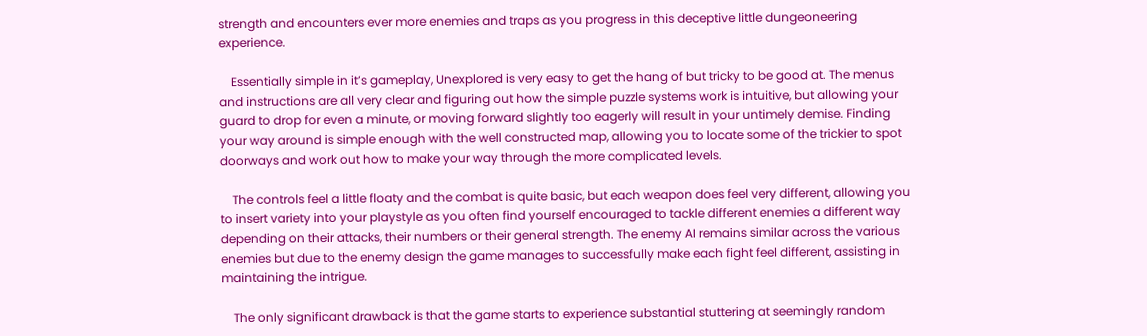strength and encounters ever more enemies and traps as you progress in this deceptive little dungeoneering experience.

    Essentially simple in it’s gameplay, Unexplored is very easy to get the hang of but tricky to be good at. The menus and instructions are all very clear and figuring out how the simple puzzle systems work is intuitive, but allowing your guard to drop for even a minute, or moving forward slightly too eagerly will result in your untimely demise. Finding your way around is simple enough with the well constructed map, allowing you to locate some of the trickier to spot doorways and work out how to make your way through the more complicated levels.

    The controls feel a little floaty and the combat is quite basic, but each weapon does feel very different, allowing you to insert variety into your playstyle as you often find yourself encouraged to tackle different enemies a different way depending on their attacks, their numbers or their general strength. The enemy AI remains similar across the various enemies but due to the enemy design the game manages to successfully make each fight feel different, assisting in maintaining the intrigue.

    The only significant drawback is that the game starts to experience substantial stuttering at seemingly random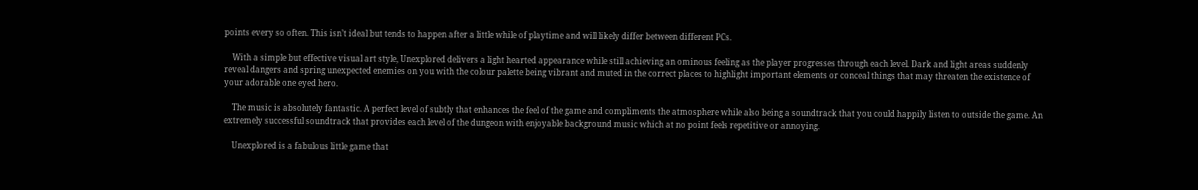points every so often. This isn’t ideal but tends to happen after a little while of playtime and will likely differ between different PCs.

    With a simple but effective visual art style, Unexplored delivers a light hearted appearance while still achieving an ominous feeling as the player progresses through each level. Dark and light areas suddenly reveal dangers and spring unexpected enemies on you with the colour palette being vibrant and muted in the correct places to highlight important elements or conceal things that may threaten the existence of your adorable one eyed hero.

    The music is absolutely fantastic. A perfect level of subtly that enhances the feel of the game and compliments the atmosphere while also being a soundtrack that you could happily listen to outside the game. An extremely successful soundtrack that provides each level of the dungeon with enjoyable background music which at no point feels repetitive or annoying.

    Unexplored is a fabulous little game that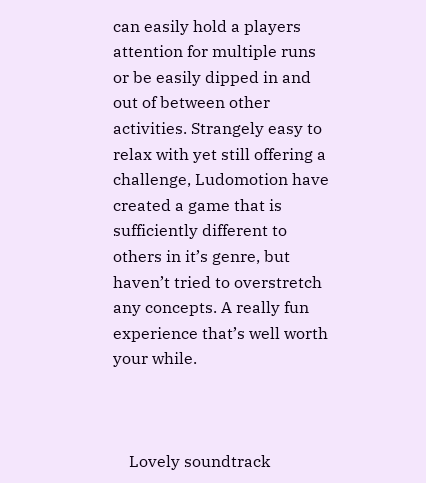can easily hold a players attention for multiple runs or be easily dipped in and out of between other activities. Strangely easy to relax with yet still offering a challenge, Ludomotion have created a game that is sufficiently different to others in it’s genre, but haven’t tried to overstretch any concepts. A really fun experience that’s well worth your while.



    Lovely soundtrack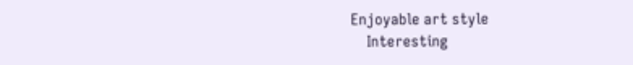Enjoyable art style
    Interesting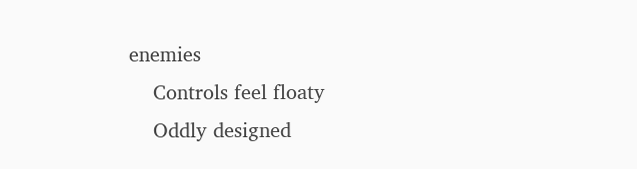enemies
    Controls feel floaty
    Oddly designed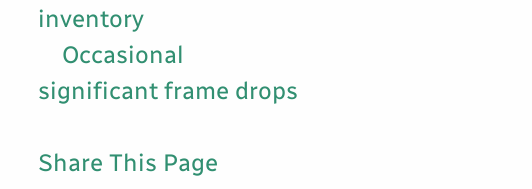inventory
    Occasional significant frame drops

Share This Page